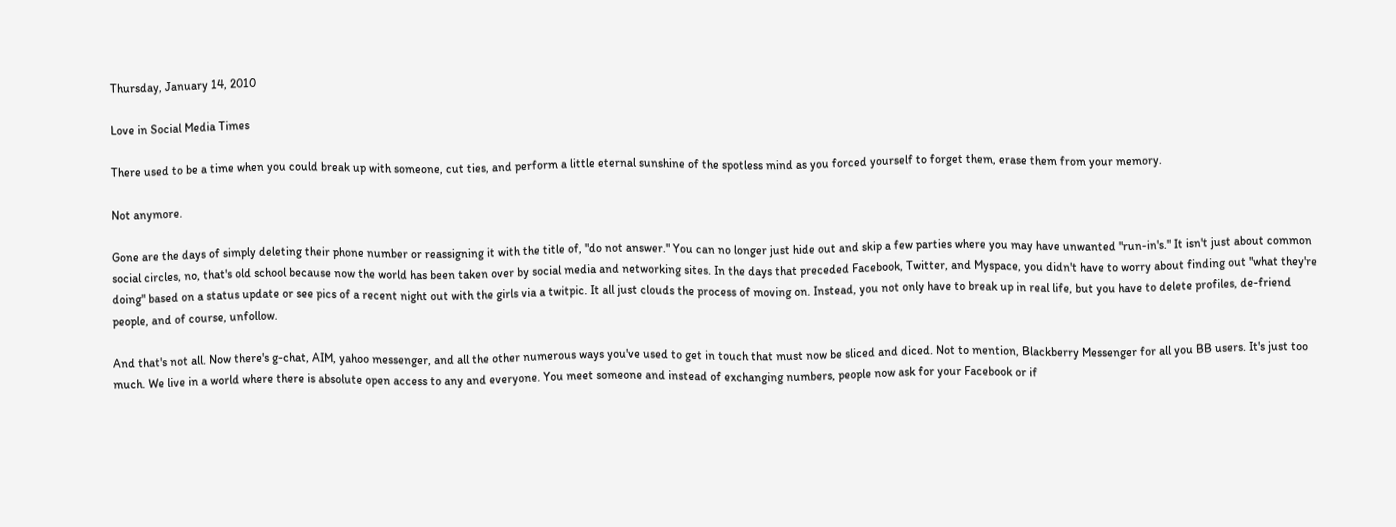Thursday, January 14, 2010

Love in Social Media Times

There used to be a time when you could break up with someone, cut ties, and perform a little eternal sunshine of the spotless mind as you forced yourself to forget them, erase them from your memory.

Not anymore.

Gone are the days of simply deleting their phone number or reassigning it with the title of, "do not answer." You can no longer just hide out and skip a few parties where you may have unwanted "run-in's." It isn't just about common social circles, no, that's old school because now the world has been taken over by social media and networking sites. In the days that preceded Facebook, Twitter, and Myspace, you didn't have to worry about finding out "what they're doing" based on a status update or see pics of a recent night out with the girls via a twitpic. It all just clouds the process of moving on. Instead, you not only have to break up in real life, but you have to delete profiles, de-friend people, and of course, unfollow.

And that's not all. Now there's g-chat, AIM, yahoo messenger, and all the other numerous ways you've used to get in touch that must now be sliced and diced. Not to mention, Blackberry Messenger for all you BB users. It's just too much. We live in a world where there is absolute open access to any and everyone. You meet someone and instead of exchanging numbers, people now ask for your Facebook or if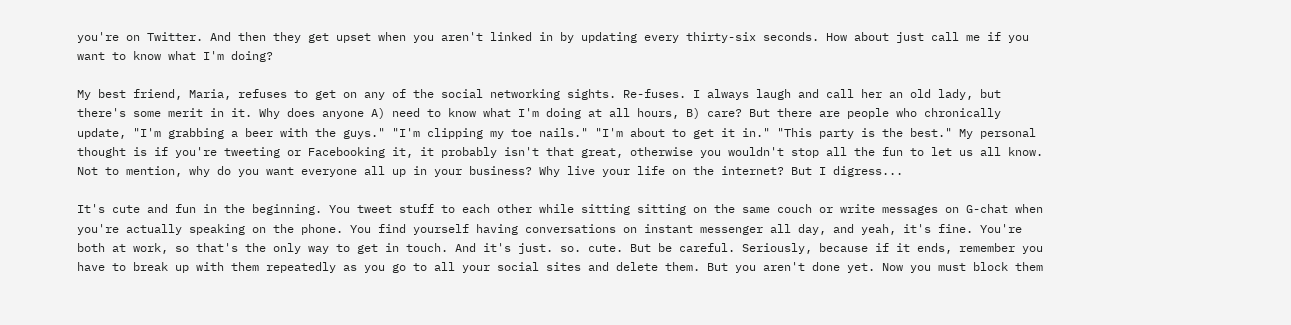you're on Twitter. And then they get upset when you aren't linked in by updating every thirty-six seconds. How about just call me if you want to know what I'm doing?

My best friend, Maria, refuses to get on any of the social networking sights. Re-fuses. I always laugh and call her an old lady, but there's some merit in it. Why does anyone A) need to know what I'm doing at all hours, B) care? But there are people who chronically update, "I'm grabbing a beer with the guys." "I'm clipping my toe nails." "I'm about to get it in." "This party is the best." My personal thought is if you're tweeting or Facebooking it, it probably isn't that great, otherwise you wouldn't stop all the fun to let us all know. Not to mention, why do you want everyone all up in your business? Why live your life on the internet? But I digress...

It's cute and fun in the beginning. You tweet stuff to each other while sitting sitting on the same couch or write messages on G-chat when you're actually speaking on the phone. You find yourself having conversations on instant messenger all day, and yeah, it's fine. You're both at work, so that's the only way to get in touch. And it's just. so. cute. But be careful. Seriously, because if it ends, remember you have to break up with them repeatedly as you go to all your social sites and delete them. But you aren't done yet. Now you must block them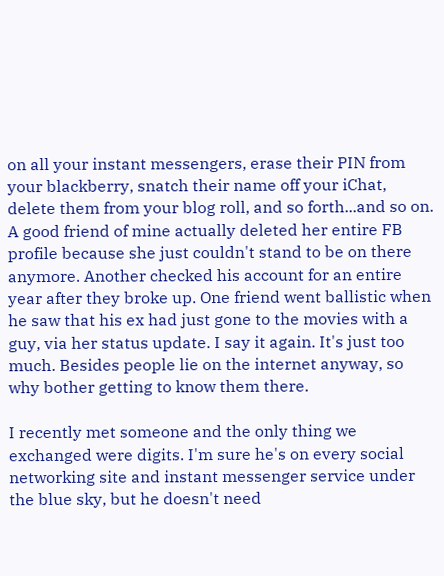on all your instant messengers, erase their PIN from your blackberry, snatch their name off your iChat, delete them from your blog roll, and so forth...and so on. A good friend of mine actually deleted her entire FB profile because she just couldn't stand to be on there anymore. Another checked his account for an entire year after they broke up. One friend went ballistic when he saw that his ex had just gone to the movies with a guy, via her status update. I say it again. It's just too much. Besides people lie on the internet anyway, so why bother getting to know them there.

I recently met someone and the only thing we exchanged were digits. I'm sure he's on every social networking site and instant messenger service under the blue sky, but he doesn't need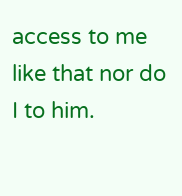access to me like that nor do I to him.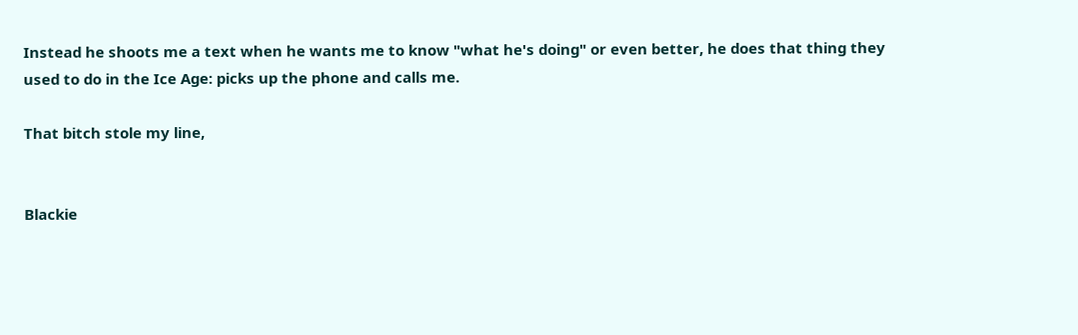Instead he shoots me a text when he wants me to know "what he's doing" or even better, he does that thing they used to do in the Ice Age: picks up the phone and calls me.

That bitch stole my line,


Blackie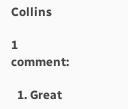Collins

1 comment:

  1. Great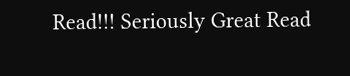Read!!! Seriously Great Read